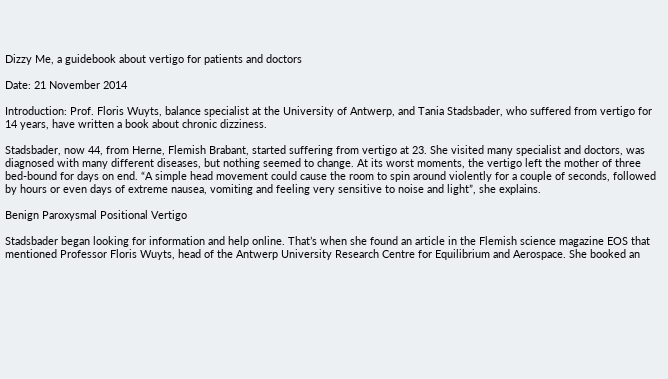Dizzy Me, a guidebook about vertigo for patients and doctors

Date: 21 November 2014

Introduction: Prof. Floris Wuyts, balance specialist at the University of Antwerp, and Tania Stadsbader, who suffered from vertigo for 14 years, have written a book about chronic dizziness.

Stadsbader, now 44, from Herne, Flemish Brabant, started suffering from vertigo at 23. She visited many specialist and doctors, was diagnosed with many different diseases, but nothing seemed to change. At its worst moments, the vertigo left the mother of three bed-bound for days on end. “A simple head movement could cause the room to spin around violently for a couple of seconds, followed by hours or even days of extreme nausea, vomiting and feeling very sensitive to noise and light”, she explains.

Benign Paroxysmal Positional Vertigo

Stadsbader began looking for information and help online. That’s when she found an article in the Flemish science magazine EOS that mentioned Professor Floris Wuyts, head of the Antwerp University Research Centre for Equilibrium and Aerospace. She booked an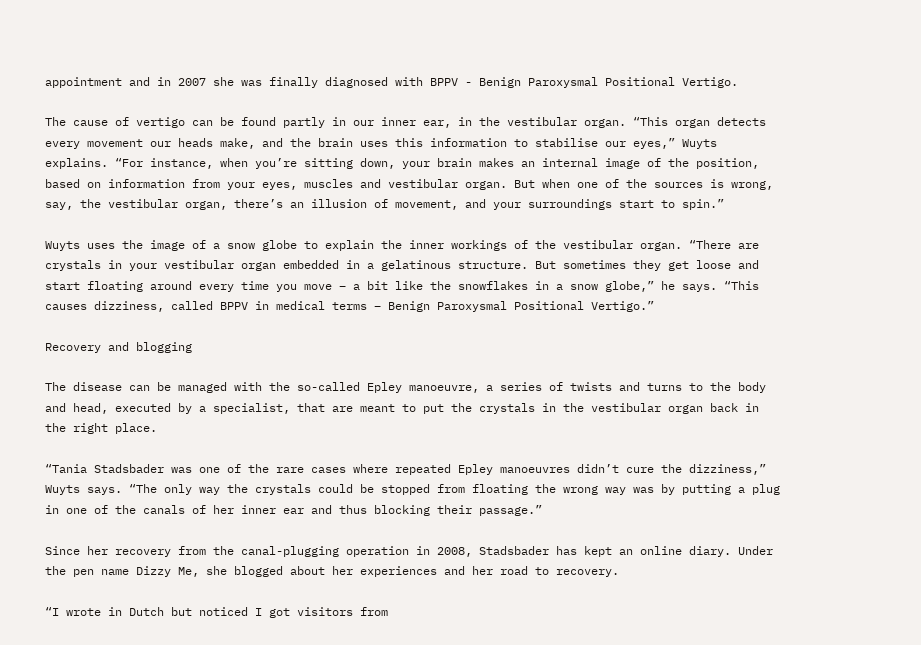appointment and in 2007 she was finally diagnosed with BPPV - Benign Paroxysmal Positional Vertigo.

The cause of vertigo can be found partly in our inner ear, in the vestibular organ. “This organ detects every movement our heads make, and the brain uses this information to stabilise our eyes,” Wuyts explains. “For instance, when you’re sitting down, your brain makes an internal image of the position, based on information from your eyes, muscles and vestibular organ. But when one of the sources is wrong, say, the vestibular organ, there’s an illusion of movement, and your surroundings start to spin.”

Wuyts uses the image of a snow globe to explain the inner workings of the vestibular organ. “There are crystals in your vestibular organ embedded in a gelatinous structure. But sometimes they get loose and start floating around every time you move – a bit like the snowflakes in a snow globe,” he says. “This causes dizziness, called BPPV in medical terms – Benign Paroxysmal Positional Vertigo.”

Recovery and blogging

The disease can be managed with the so-called Epley manoeuvre, a series of twists and turns to the body and head, executed by a specialist, that are meant to put the crystals in the vestibular organ back in the right place.

“Tania Stadsbader was one of the rare cases where repeated Epley manoeuvres didn’t cure the dizziness,” Wuyts says. “The only way the crystals could be stopped from floating the wrong way was by putting a plug in one of the canals of her inner ear and thus blocking their passage.”

Since her recovery from the canal-plugging operation in 2008, Stadsbader has kept an online diary. Under the pen name Dizzy Me, she blogged about her experiences and her road to recovery.

“I wrote in Dutch but noticed I got visitors from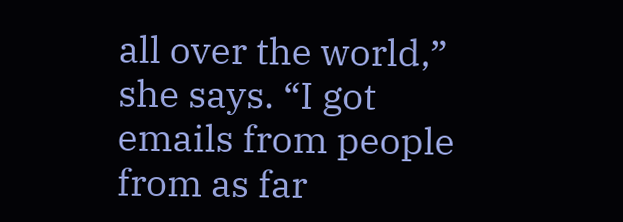all over the world,” she says. “I got emails from people from as far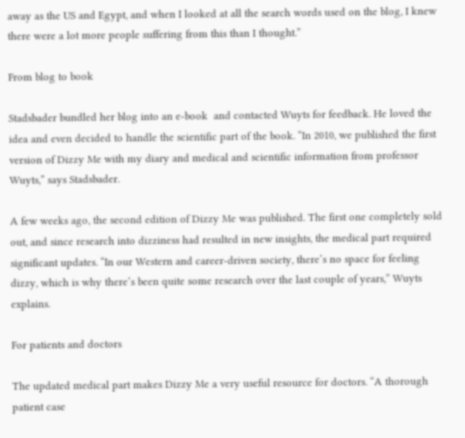away as the US and Egypt, and when I looked at all the search words used on the blog, I knew there were a lot more people suffering from this than I thought.”

From blog to book

Stadsbader bundled her blog into an e-book  and contacted Wuyts for feedback. He loved the idea and even decided to handle the scientific part of the book. “In 2010, we published the first version of Dizzy Me with my diary and medical and scientific information from professor Wuyts,” says Stadsbader.

A few weeks ago, the second edition of Dizzy Me was published. The first one completely sold out, and since research into dizziness had resulted in new insights, the medical part required significant updates. “In our Western and career-driven society, there’s no space for feeling dizzy, which is why there’s been quite some research over the last couple of years,” Wuyts explains.

For patients and doctors

The updated medical part makes Dizzy Me a very useful resource for doctors. “A thorough patient case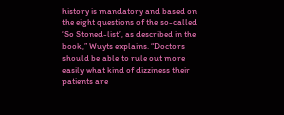history is mandatory and based on the eight questions of the so-called ‘So Stoned-list’, as described in the book,” Wuyts explains. “Doctors should be able to rule out more easily what kind of dizziness their patients are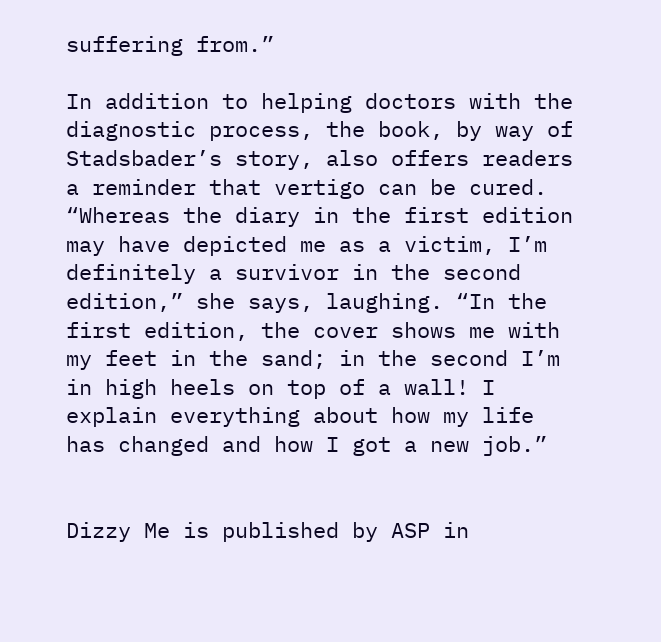suffering from.”

In addition to helping doctors with the diagnostic process, the book, by way of Stadsbader’s story, also offers readers a reminder that vertigo can be cured. “Whereas the diary in the first edition may have depicted me as a victim, I’m definitely a survivor in the second edition,” she says, laughing. “In the first edition, the cover shows me with my feet in the sand; in the second I’m in high heels on top of a wall! I explain everything about how my life has changed and how I got a new job.”


Dizzy Me is published by ASP in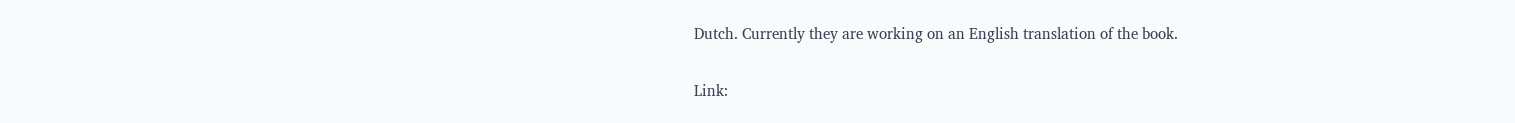Dutch. Currently they are working on an English translation of the book.

Link: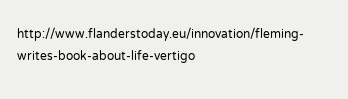http://www.flanderstoday.eu/innovation/fleming-writes-book-about-life-vertigo